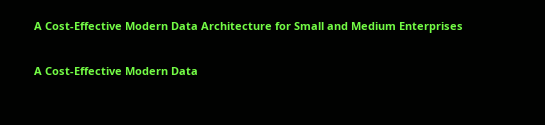A Cost-Effective Modern Data Architecture for Small and Medium Enterprises

A Cost-Effective Modern Data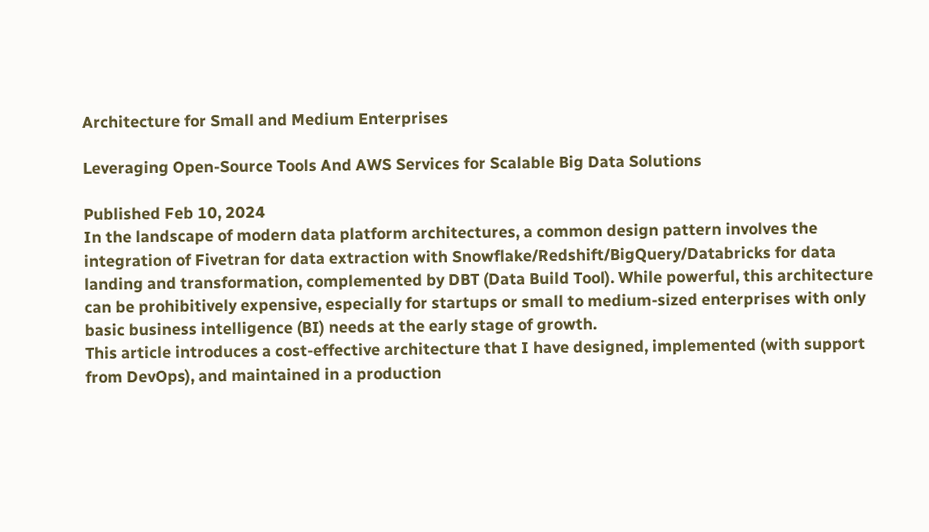Architecture for Small and Medium Enterprises

Leveraging Open-Source Tools And AWS Services for Scalable Big Data Solutions

Published Feb 10, 2024
In the landscape of modern data platform architectures, a common design pattern involves the integration of Fivetran for data extraction with Snowflake/Redshift/BigQuery/Databricks for data landing and transformation, complemented by DBT (Data Build Tool). While powerful, this architecture can be prohibitively expensive, especially for startups or small to medium-sized enterprises with only basic business intelligence (BI) needs at the early stage of growth.
This article introduces a cost-effective architecture that I have designed, implemented (with support from DevOps), and maintained in a production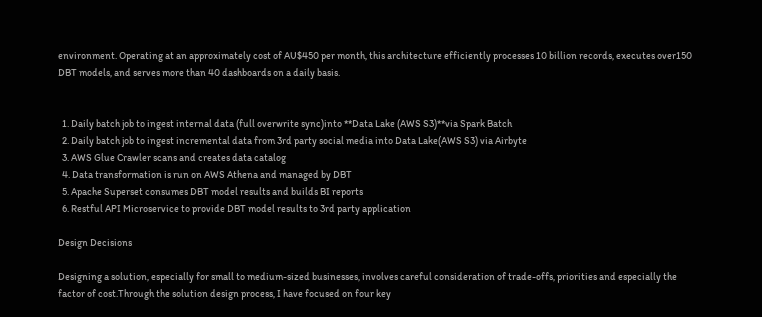environment. Operating at an approximately cost of AU$450 per month, this architecture efficiently processes 10 billion records, executes over150 DBT models, and serves more than 40 dashboards on a daily basis.


  1. Daily batch job to ingest internal data (full overwrite sync)into **Data Lake (AWS S3)**via Spark Batch
  2. Daily batch job to ingest incremental data from 3rd party social media into Data Lake(AWS S3) via Airbyte
  3. AWS Glue Crawler scans and creates data catalog
  4. Data transformation is run on AWS Athena and managed by DBT
  5. Apache Superset consumes DBT model results and builds BI reports
  6. Restful API Microservice to provide DBT model results to 3rd party application

Design Decisions

Designing a solution, especially for small to medium-sized businesses, involves careful consideration of trade-offs, priorities and especially the factor of cost.Through the solution design process, I have focused on four key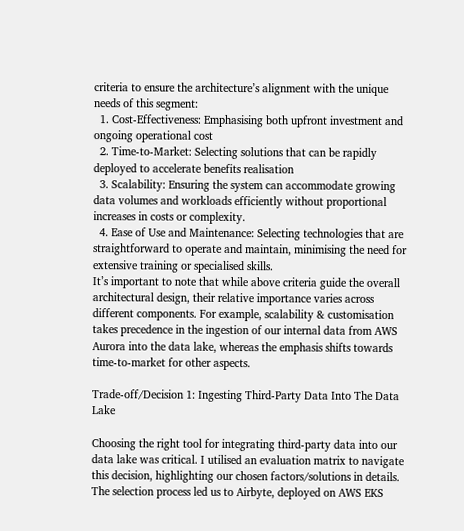criteria to ensure the architecture’s alignment with the unique needs of this segment:
  1. Cost-Effectiveness: Emphasising both upfront investment and ongoing operational cost
  2. Time-to-Market: Selecting solutions that can be rapidly deployed to accelerate benefits realisation
  3. Scalability: Ensuring the system can accommodate growing data volumes and workloads efficiently without proportional increases in costs or complexity.
  4. Ease of Use and Maintenance: Selecting technologies that are straightforward to operate and maintain, minimising the need for extensive training or specialised skills.
It’s important to note that while above criteria guide the overall architectural design, their relative importance varies across different components. For example, scalability & customisation takes precedence in the ingestion of our internal data from AWS Aurora into the data lake, whereas the emphasis shifts towards time-to-market for other aspects.

Trade-off/Decision 1: Ingesting Third-Party Data Into The Data Lake

Choosing the right tool for integrating third-party data into our data lake was critical. I utilised an evaluation matrix to navigate this decision, highlighting our chosen factors/solutions in details. The selection process led us to Airbyte, deployed on AWS EKS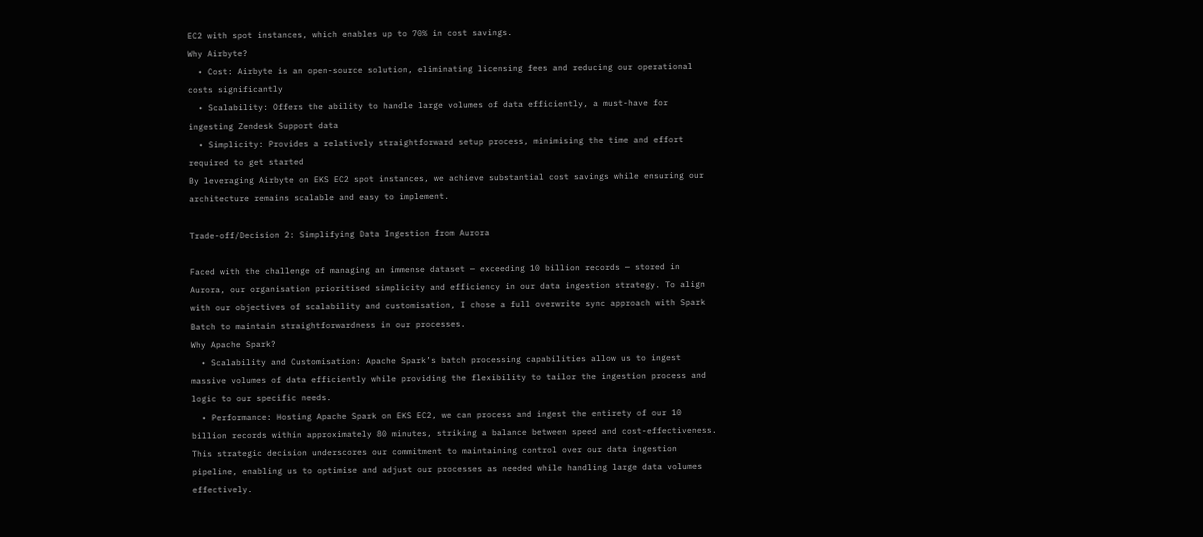EC2 with spot instances, which enables up to 70% in cost savings.
Why Airbyte?
  • Cost: Airbyte is an open-source solution, eliminating licensing fees and reducing our operational costs significantly
  • Scalability: Offers the ability to handle large volumes of data efficiently, a must-have for ingesting Zendesk Support data
  • Simplicity: Provides a relatively straightforward setup process, minimising the time and effort required to get started
By leveraging Airbyte on EKS EC2 spot instances, we achieve substantial cost savings while ensuring our architecture remains scalable and easy to implement.

Trade-off/Decision 2: Simplifying Data Ingestion from Aurora

Faced with the challenge of managing an immense dataset — exceeding 10 billion records — stored in Aurora, our organisation prioritised simplicity and efficiency in our data ingestion strategy. To align with our objectives of scalability and customisation, I chose a full overwrite sync approach with Spark Batch to maintain straightforwardness in our processes.
Why Apache Spark?
  • Scalability and Customisation: Apache Spark’s batch processing capabilities allow us to ingest massive volumes of data efficiently while providing the flexibility to tailor the ingestion process and logic to our specific needs.
  • Performance: Hosting Apache Spark on EKS EC2, we can process and ingest the entirety of our 10 billion records within approximately 80 minutes, striking a balance between speed and cost-effectiveness.
This strategic decision underscores our commitment to maintaining control over our data ingestion pipeline, enabling us to optimise and adjust our processes as needed while handling large data volumes effectively.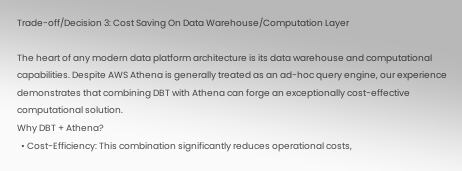Trade-off/Decision 3: Cost Saving On Data Warehouse/Computation Layer

The heart of any modern data platform architecture is its data warehouse and computational capabilities. Despite AWS Athena is generally treated as an ad-hoc query engine, our experience demonstrates that combining DBT with Athena can forge an exceptionally cost-effective computational solution.
Why DBT + Athena?
  • Cost-Efficiency: This combination significantly reduces operational costs,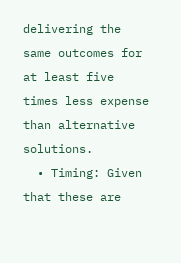delivering the same outcomes for at least five times less expense than alternative solutions.
  • Timing: Given that these are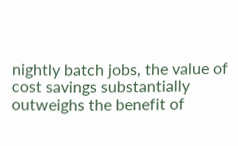nightly batch jobs, the value of cost savings substantially outweighs the benefit of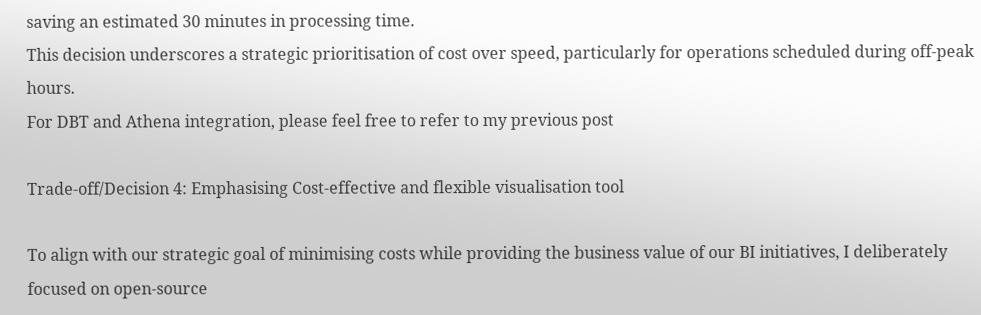saving an estimated 30 minutes in processing time.
This decision underscores a strategic prioritisation of cost over speed, particularly for operations scheduled during off-peak hours.
For DBT and Athena integration, please feel free to refer to my previous post

Trade-off/Decision 4: Emphasising Cost-effective and flexible visualisation tool

To align with our strategic goal of minimising costs while providing the business value of our BI initiatives, I deliberately focused on open-source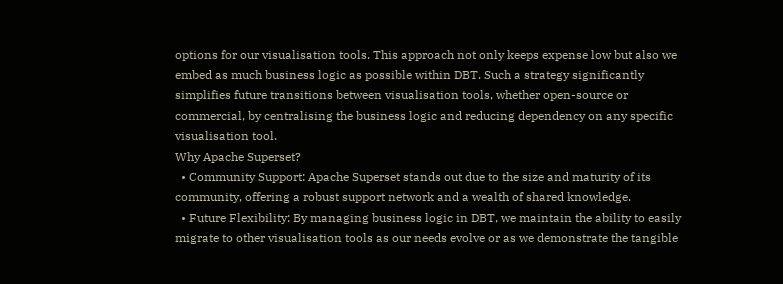options for our visualisation tools. This approach not only keeps expense low but also we embed as much business logic as possible within DBT. Such a strategy significantly simplifies future transitions between visualisation tools, whether open-source or commercial, by centralising the business logic and reducing dependency on any specific visualisation tool.
Why Apache Superset?
  • Community Support: Apache Superset stands out due to the size and maturity of its community, offering a robust support network and a wealth of shared knowledge.
  • Future Flexibility: By managing business logic in DBT, we maintain the ability to easily migrate to other visualisation tools as our needs evolve or as we demonstrate the tangible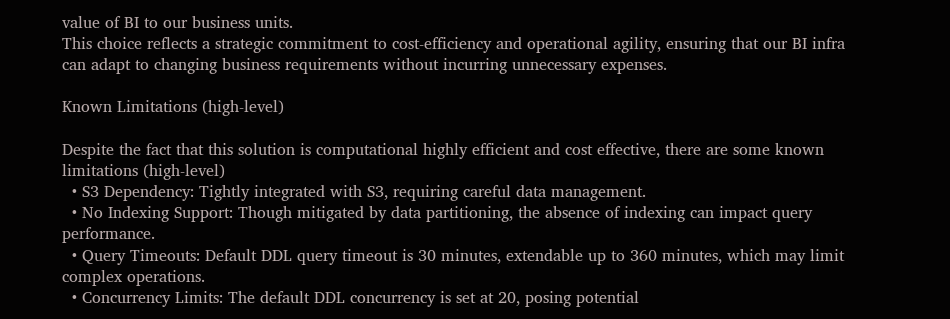value of BI to our business units.
This choice reflects a strategic commitment to cost-efficiency and operational agility, ensuring that our BI infra can adapt to changing business requirements without incurring unnecessary expenses.

Known Limitations (high-level)

Despite the fact that this solution is computational highly efficient and cost effective, there are some known limitations (high-level)
  • S3 Dependency: Tightly integrated with S3, requiring careful data management.
  • No Indexing Support: Though mitigated by data partitioning, the absence of indexing can impact query performance.
  • Query Timeouts: Default DDL query timeout is 30 minutes, extendable up to 360 minutes, which may limit complex operations.
  • Concurrency Limits: The default DDL concurrency is set at 20, posing potential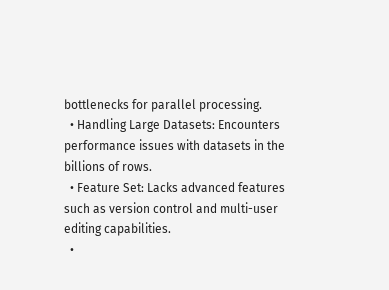bottlenecks for parallel processing.
  • Handling Large Datasets: Encounters performance issues with datasets in the billions of rows.
  • Feature Set: Lacks advanced features such as version control and multi-user editing capabilities.
  •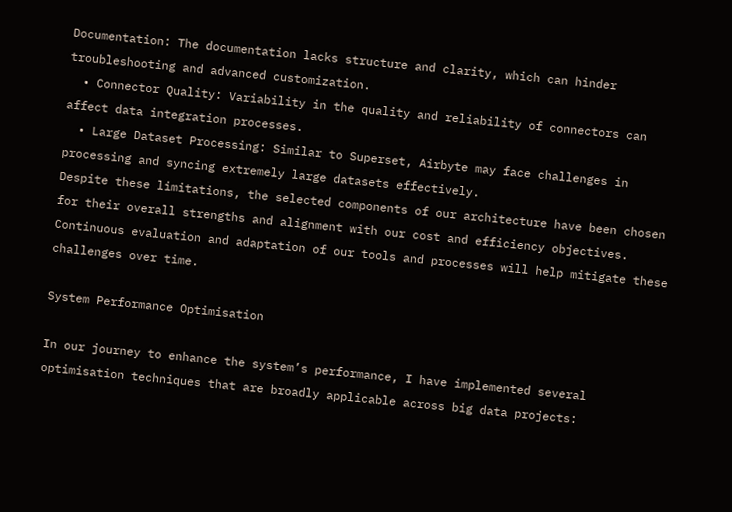Documentation: The documentation lacks structure and clarity, which can hinder troubleshooting and advanced customization.
  • Connector Quality: Variability in the quality and reliability of connectors can affect data integration processes.
  • Large Dataset Processing: Similar to Superset, Airbyte may face challenges in processing and syncing extremely large datasets effectively.
Despite these limitations, the selected components of our architecture have been chosen for their overall strengths and alignment with our cost and efficiency objectives. Continuous evaluation and adaptation of our tools and processes will help mitigate these challenges over time.

System Performance Optimisation

In our journey to enhance the system’s performance, I have implemented several optimisation techniques that are broadly applicable across big data projects: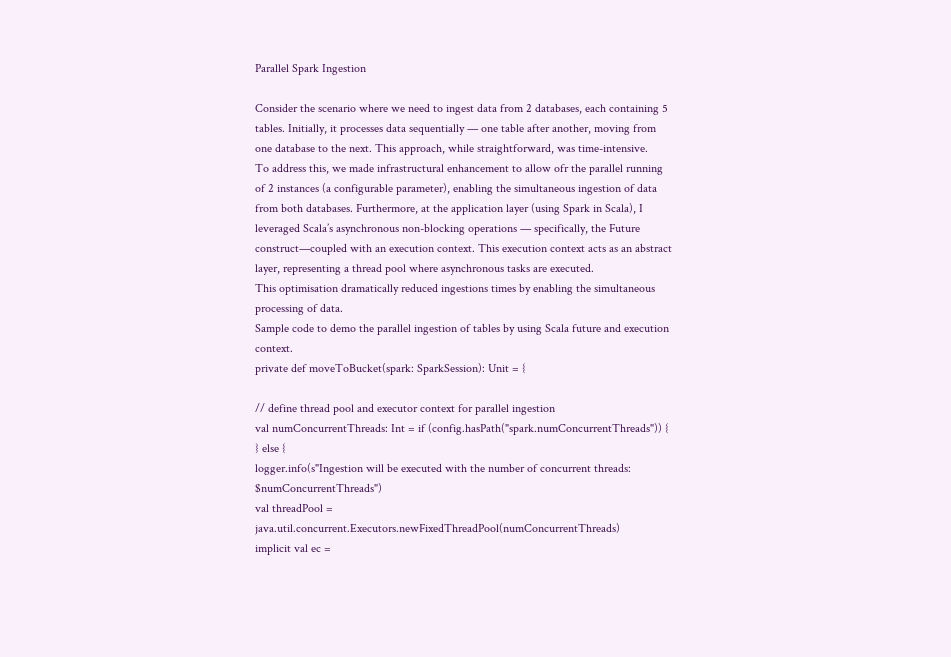Parallel Spark Ingestion

Consider the scenario where we need to ingest data from 2 databases, each containing 5 tables. Initially, it processes data sequentially — one table after another, moving from one database to the next. This approach, while straightforward, was time-intensive.
To address this, we made infrastructural enhancement to allow ofr the parallel running of 2 instances (a configurable parameter), enabling the simultaneous ingestion of data from both databases. Furthermore, at the application layer (using Spark in Scala), I leveraged Scala’s asynchronous non-blocking operations — specifically, the Future construct—coupled with an execution context. This execution context acts as an abstract layer, representing a thread pool where asynchronous tasks are executed.
This optimisation dramatically reduced ingestions times by enabling the simultaneous processing of data.
Sample code to demo the parallel ingestion of tables by using Scala future and execution context.
private def moveToBucket(spark: SparkSession): Unit = {

// define thread pool and executor context for parallel ingestion
val numConcurrentThreads: Int = if (config.hasPath("spark.numConcurrentThreads")) {
} else {
logger.info(s"Ingestion will be executed with the number of concurrent threads: $numConcurrentThreads")
val threadPool = java.util.concurrent.Executors.newFixedThreadPool(numConcurrentThreads)
implicit val ec =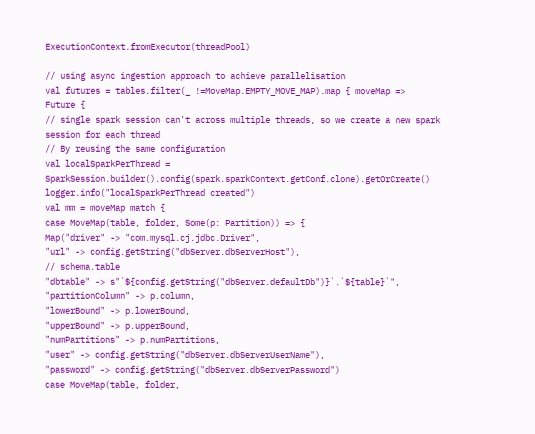ExecutionContext.fromExecutor(threadPool)

// using async ingestion approach to achieve parallelisation
val futures = tables.filter(_ !=MoveMap.EMPTY_MOVE_MAP).map { moveMap =>
Future {
// single spark session can't across multiple threads, so we create a new spark session for each thread
// By reusing the same configuration
val localSparkPerThread = SparkSession.builder().config(spark.sparkContext.getConf.clone).getOrCreate()
logger.info("localSparkPerThread created")
val mm = moveMap match {
case MoveMap(table, folder, Some(p: Partition)) => {
Map("driver" -> "com.mysql.cj.jdbc.Driver",
"url" -> config.getString("dbServer.dbServerHost"),
// schema.table
"dbtable" -> s"`${config.getString("dbServer.defaultDb")}`.`${table}`",
"partitionColumn" -> p.column,
"lowerBound" -> p.lowerBound,
"upperBound" -> p.upperBound,
"numPartitions" -> p.numPartitions,
"user" -> config.getString("dbServer.dbServerUserName"),
"password" -> config.getString("dbServer.dbServerPassword")
case MoveMap(table, folder,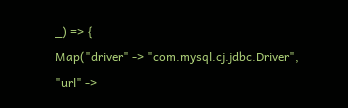_) => {
Map("driver" -> "com.mysql.cj.jdbc.Driver",
"url" ->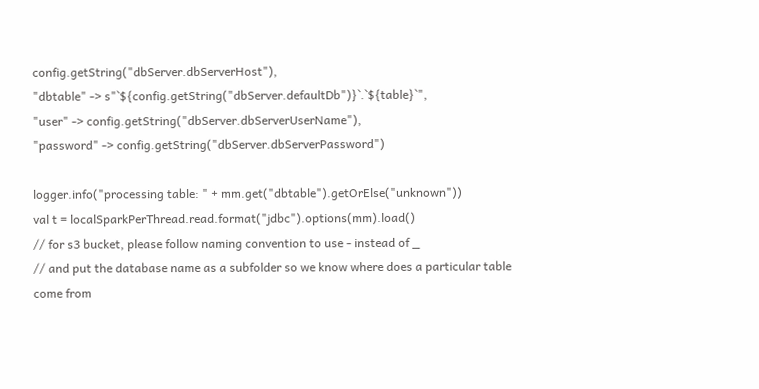config.getString("dbServer.dbServerHost"),
"dbtable" -> s"`${config.getString("dbServer.defaultDb")}`.`${table}`",
"user" -> config.getString("dbServer.dbServerUserName"),
"password" -> config.getString("dbServer.dbServerPassword")

logger.info("processing table: " + mm.get("dbtable").getOrElse("unknown"))
val t = localSparkPerThread.read.format("jdbc").options(mm).load()
// for s3 bucket, please follow naming convention to use - instead of _
// and put the database name as a subfolder so we know where does a particular table come from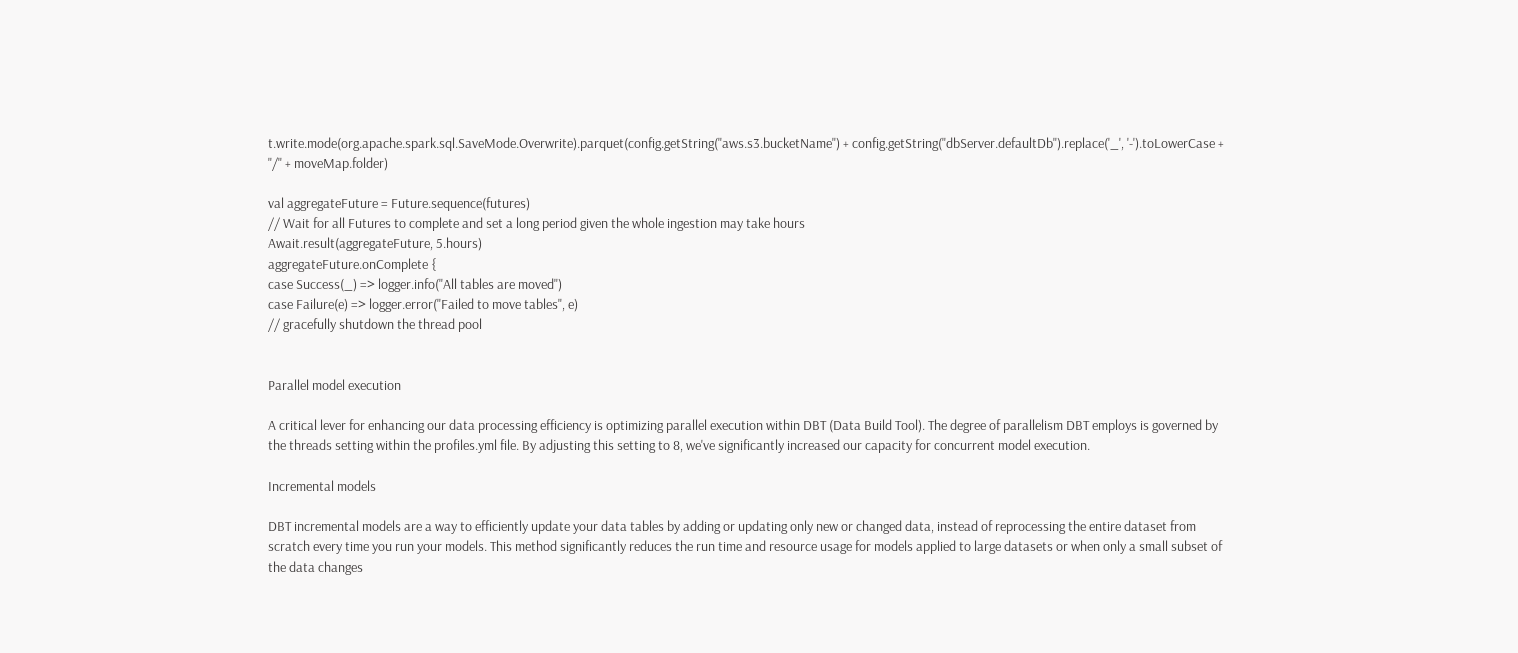t.write.mode(org.apache.spark.sql.SaveMode.Overwrite).parquet(config.getString("aws.s3.bucketName") + config.getString("dbServer.defaultDb").replace('_', '-').toLowerCase + "/" + moveMap.folder)

val aggregateFuture = Future.sequence(futures)
// Wait for all Futures to complete and set a long period given the whole ingestion may take hours
Await.result(aggregateFuture, 5.hours)
aggregateFuture.onComplete {
case Success(_) => logger.info("All tables are moved")
case Failure(e) => logger.error("Failed to move tables", e)
// gracefully shutdown the thread pool


Parallel model execution

A critical lever for enhancing our data processing efficiency is optimizing parallel execution within DBT (Data Build Tool). The degree of parallelism DBT employs is governed by the threads setting within the profiles.yml file. By adjusting this setting to 8, we've significantly increased our capacity for concurrent model execution.

Incremental models

DBT incremental models are a way to efficiently update your data tables by adding or updating only new or changed data, instead of reprocessing the entire dataset from scratch every time you run your models. This method significantly reduces the run time and resource usage for models applied to large datasets or when only a small subset of the data changes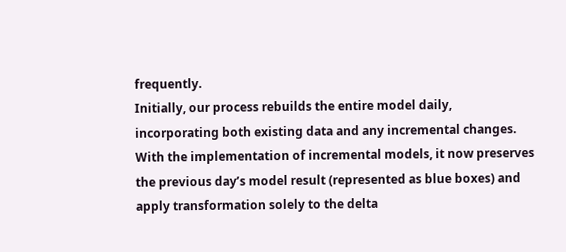frequently.
Initially, our process rebuilds the entire model daily, incorporating both existing data and any incremental changes. With the implementation of incremental models, it now preserves the previous day’s model result (represented as blue boxes) and apply transformation solely to the delta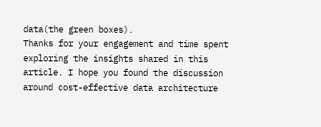data(the green boxes).
Thanks for your engagement and time spent exploring the insights shared in this article. I hope you found the discussion around cost-effective data architecture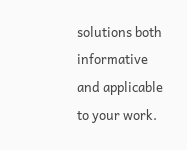solutions both informative and applicable to your work.